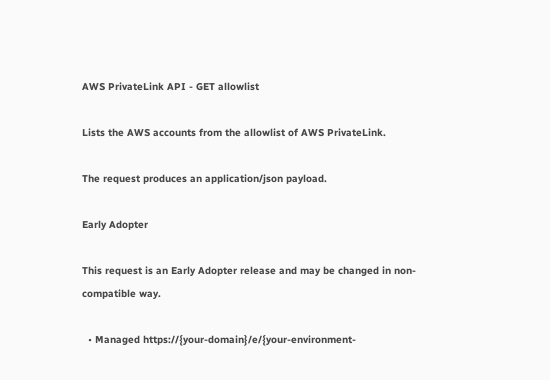AWS PrivateLink API - GET allowlist

Lists the AWS accounts from the allowlist of AWS PrivateLink.

The request produces an application/json payload.

Early Adopter

This request is an Early Adopter release and may be changed in non-compatible way.

  • Managed https://{your-domain}/e/{your-environment-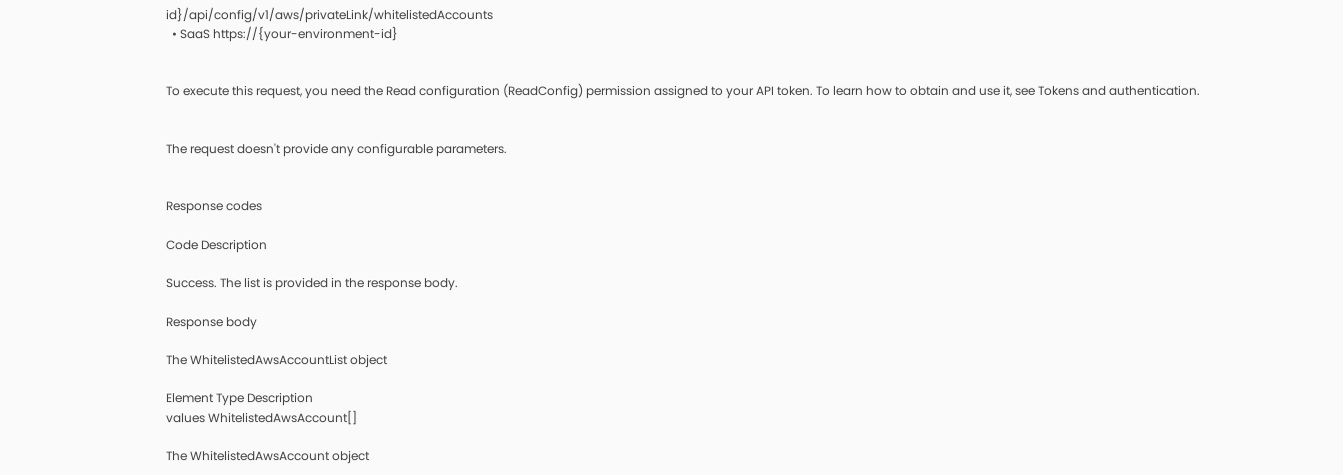id}/api/config/v1/aws/privateLink/whitelistedAccounts
  • SaaS https://{your-environment-id}


To execute this request, you need the Read configuration (ReadConfig) permission assigned to your API token. To learn how to obtain and use it, see Tokens and authentication.


The request doesn't provide any configurable parameters.


Response codes

Code Description

Success. The list is provided in the response body.

Response body

The WhitelistedAwsAccountList object

Element Type Description
values WhitelistedAwsAccount[]

The WhitelistedAwsAccount object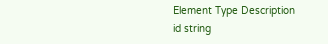Element Type Description
id string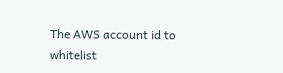The AWS account id to whitelist